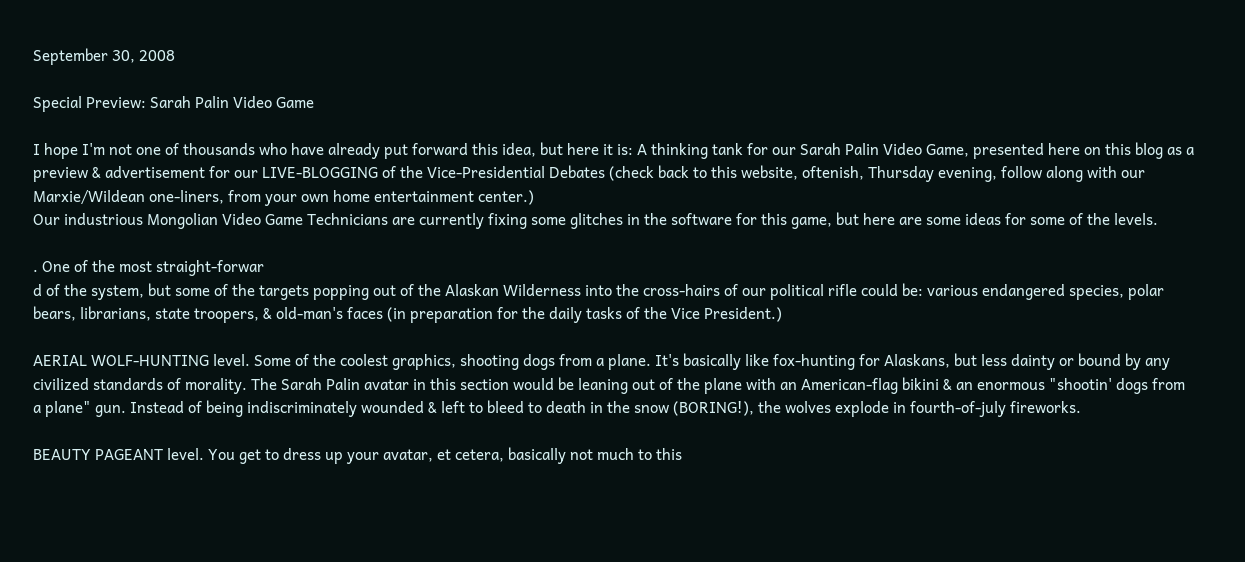September 30, 2008

Special Preview: Sarah Palin Video Game

I hope I'm not one of thousands who have already put forward this idea, but here it is: A thinking tank for our Sarah Palin Video Game, presented here on this blog as a preview & advertisement for our LIVE-BLOGGING of the Vice-Presidential Debates (check back to this website, oftenish, Thursday evening, follow along with our Marxie/Wildean one-liners, from your own home entertainment center.)
Our industrious Mongolian Video Game Technicians are currently fixing some glitches in the software for this game, but here are some ideas for some of the levels.

. One of the most straight-forwar
d of the system, but some of the targets popping out of the Alaskan Wilderness into the cross-hairs of our political rifle could be: various endangered species, polar bears, librarians, state troopers, & old-man's faces (in preparation for the daily tasks of the Vice President.)

AERIAL WOLF-HUNTING level. Some of the coolest graphics, shooting dogs from a plane. It's basically like fox-hunting for Alaskans, but less dainty or bound by any civilized standards of morality. The Sarah Palin avatar in this section would be leaning out of the plane with an American-flag bikini & an enormous "shootin' dogs from a plane" gun. Instead of being indiscriminately wounded & left to bleed to death in the snow (BORING!), the wolves explode in fourth-of-july fireworks.

BEAUTY PAGEANT level. You get to dress up your avatar, et cetera, basically not much to this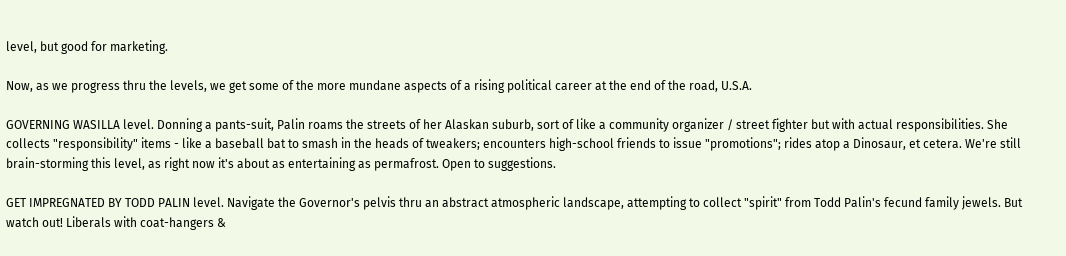level, but good for marketing.

Now, as we progress thru the levels, we get some of the more mundane aspects of a rising political career at the end of the road, U.S.A.

GOVERNING WASILLA level. Donning a pants-suit, Palin roams the streets of her Alaskan suburb, sort of like a community organizer / street fighter but with actual responsibilities. She collects "responsibility" items - like a baseball bat to smash in the heads of tweakers; encounters high-school friends to issue "promotions"; rides atop a Dinosaur, et cetera. We're still brain-storming this level, as right now it's about as entertaining as permafrost. Open to suggestions.

GET IMPREGNATED BY TODD PALIN level. Navigate the Governor's pelvis thru an abstract atmospheric landscape, attempting to collect "spirit" from Todd Palin's fecund family jewels. But watch out! Liberals with coat-hangers &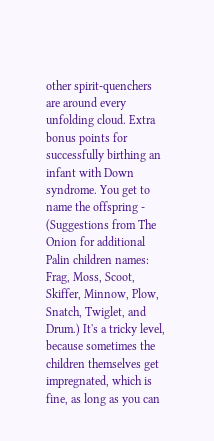other spirit-quenchers are around every unfolding cloud. Extra bonus points for successfully birthing an infant with Down syndrome. You get to name the offspring - (Suggestions from The Onion for additional Palin children names:
Frag, Moss, Scoot, Skiffer, Minnow, Plow, Snatch, Twiglet, and Drum.) It's a tricky level, because sometimes the children themselves get impregnated, which is fine, as long as you can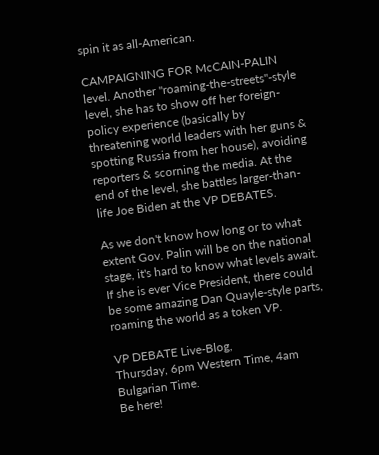spin it as all-American.

CAMPAIGNING FOR McCAIN-PALIN level. Another "roaming-the-streets"-style level, she has to show off her foreign-policy experience (basically by threatening world leaders with her guns & spotting Russia from her house), avoiding reporters & scorning the media. At the end of the level, she battles larger-than-life Joe Biden at the VP DEBATES.

As we don't know how long or to what extent Gov. Palin will be on the national stage, it's hard to know what levels await. If she is ever Vice President, there could be some amazing Dan Quayle-style parts, roaming the world as a token VP.

VP DEBATE Live-Blog,
Thursday, 6pm Western Time, 4am Bulgarian Time.
Be here!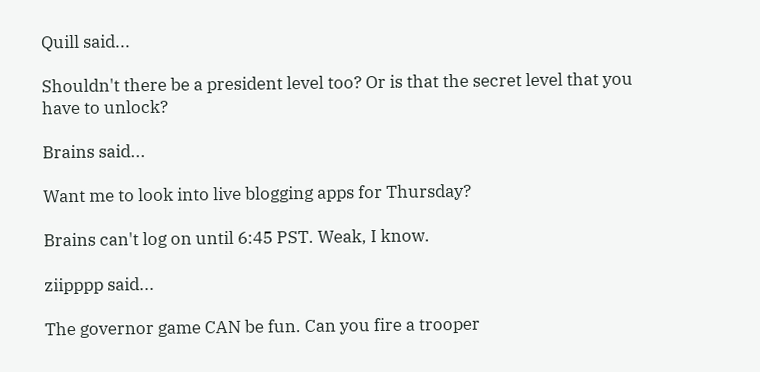Quill said...

Shouldn't there be a president level too? Or is that the secret level that you have to unlock?

Brains said...

Want me to look into live blogging apps for Thursday?

Brains can't log on until 6:45 PST. Weak, I know.

ziipppp said...

The governor game CAN be fun. Can you fire a trooper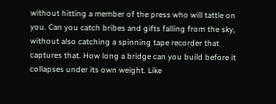without hitting a member of the press who will tattle on you. Can you catch bribes and gifts falling from the sky, without also catching a spinning tape recorder that captures that. How long a bridge can you build before it collapses under its own weight. Like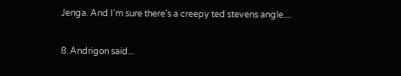Jenga. And I'm sure there's a creepy ted stevens angle....

ß. Andrigon said...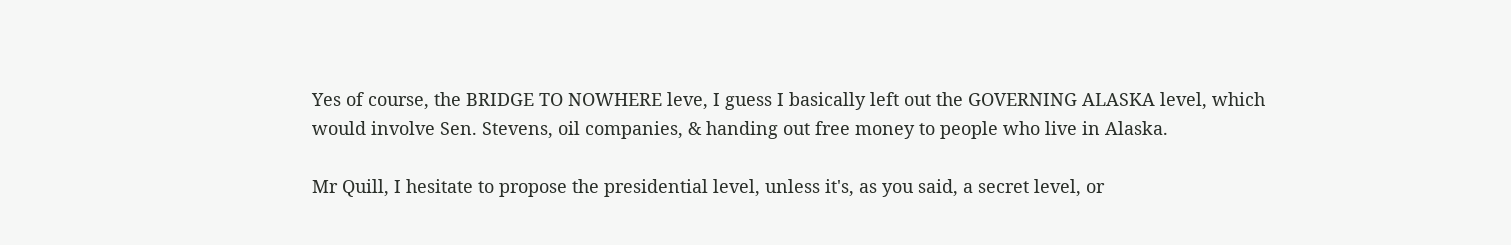Yes of course, the BRIDGE TO NOWHERE leve, I guess I basically left out the GOVERNING ALASKA level, which would involve Sen. Stevens, oil companies, & handing out free money to people who live in Alaska.

Mr Quill, I hesitate to propose the presidential level, unless it's, as you said, a secret level, or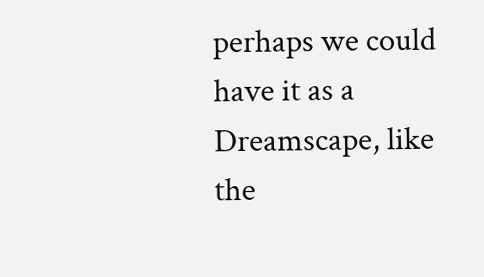perhaps we could have it as a Dreamscape, like the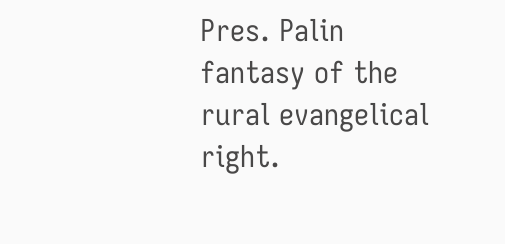Pres. Palin fantasy of the rural evangelical right.